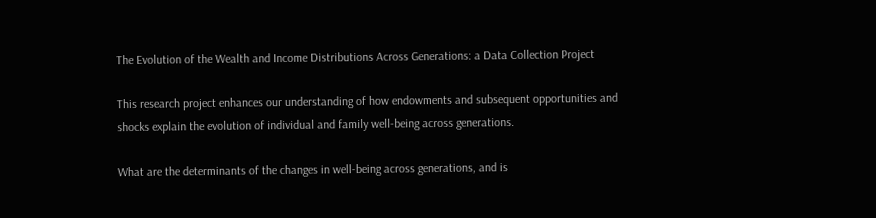The Evolution of the Wealth and Income Distributions Across Generations: a Data Collection Project

This research project enhances our understanding of how endowments and subsequent opportunities and shocks explain the evolution of individual and family well-being across generations.

What are the determinants of the changes in well-being across generations, and is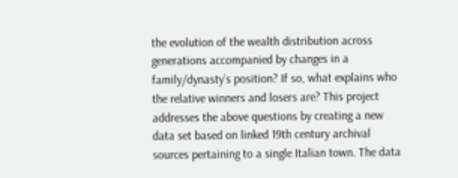the evolution of the wealth distribution across generations accompanied by changes in a family/dynasty’s position? If so, what explains who the relative winners and losers are? This project addresses the above questions by creating a new data set based on linked 19th century archival sources pertaining to a single Italian town. The data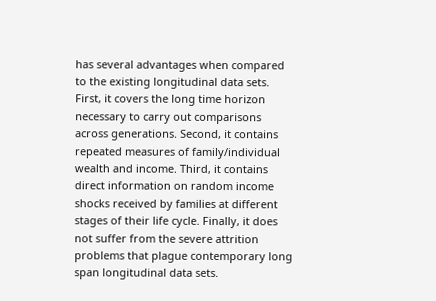has several advantages when compared to the existing longitudinal data sets. First, it covers the long time horizon necessary to carry out comparisons across generations. Second, it contains repeated measures of family/individual wealth and income. Third, it contains direct information on random income shocks received by families at different stages of their life cycle. Finally, it does not suffer from the severe attrition problems that plague contemporary long span longitudinal data sets.